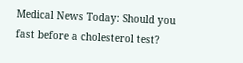Medical News Today: Should you fast before a cholesterol test?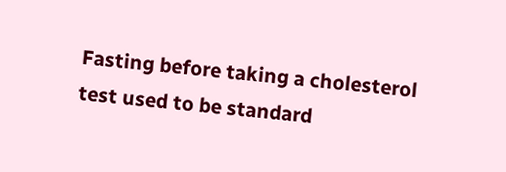Fasting before taking a cholesterol test used to be standard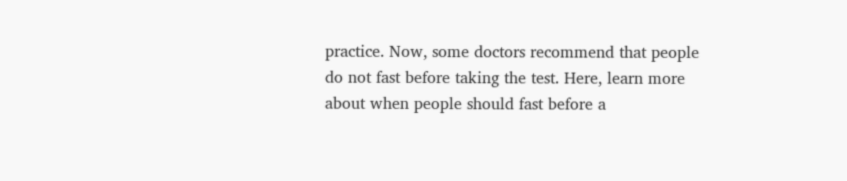practice. Now, some doctors recommend that people do not fast before taking the test. Here, learn more about when people should fast before a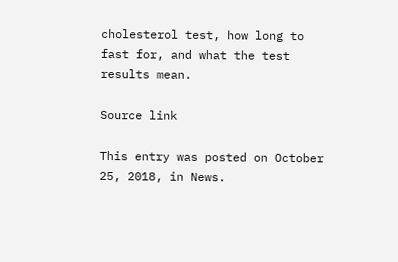cholesterol test, how long to fast for, and what the test results mean.

Source link

This entry was posted on October 25, 2018, in News.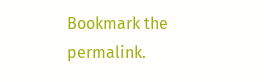Bookmark the permalink.